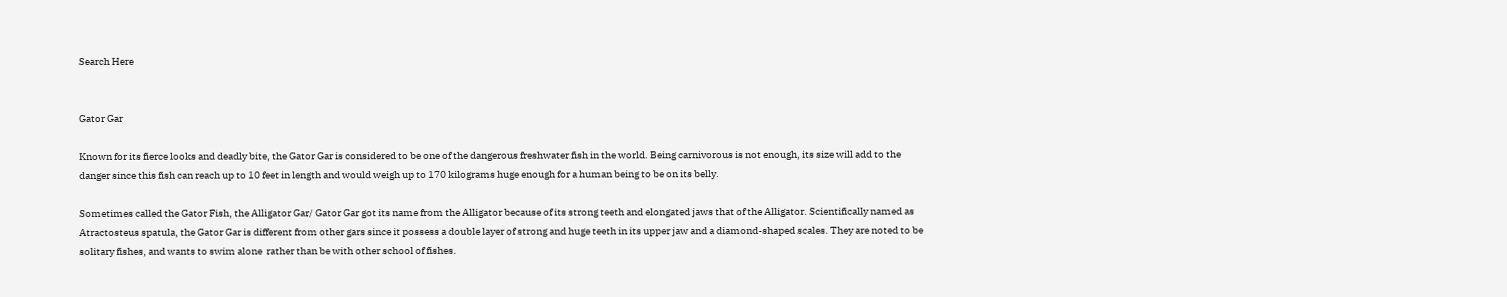Search Here


Gator Gar

Known for its fierce looks and deadly bite, the Gator Gar is considered to be one of the dangerous freshwater fish in the world. Being carnivorous is not enough, its size will add to the danger since this fish can reach up to 10 feet in length and would weigh up to 170 kilograms huge enough for a human being to be on its belly.

Sometimes called the Gator Fish, the Alligator Gar/ Gator Gar got its name from the Alligator because of its strong teeth and elongated jaws that of the Alligator. Scientifically named as Atractosteus spatula, the Gator Gar is different from other gars since it possess a double layer of strong and huge teeth in its upper jaw and a diamond-shaped scales. They are noted to be solitary fishes, and wants to swim alone  rather than be with other school of fishes.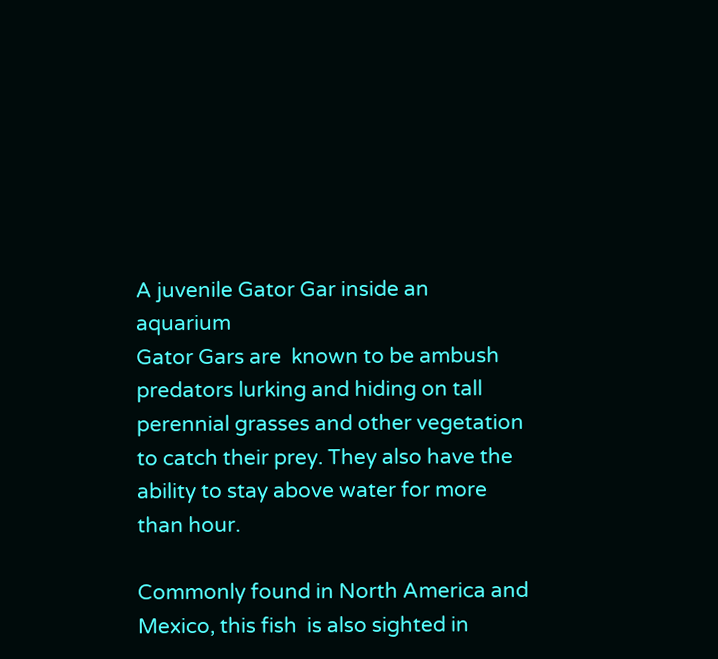A juvenile Gator Gar inside an aquarium
Gator Gars are  known to be ambush predators lurking and hiding on tall perennial grasses and other vegetation to catch their prey. They also have the ability to stay above water for more than hour.

Commonly found in North America and Mexico, this fish  is also sighted in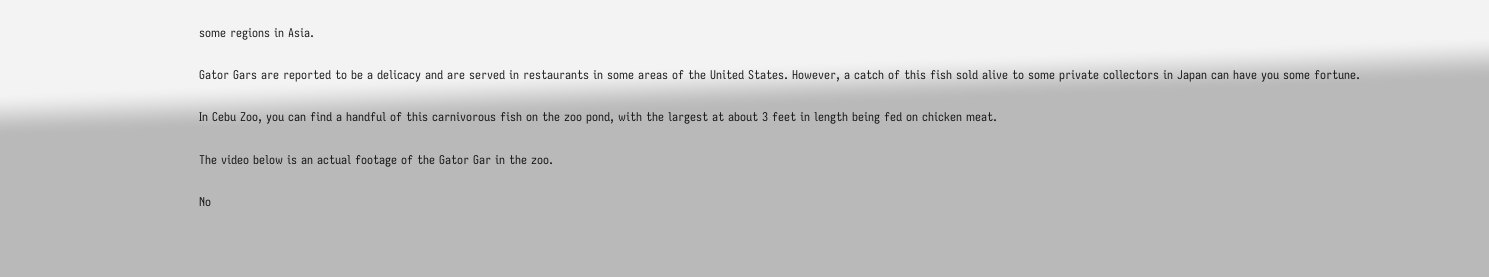some regions in Asia.

Gator Gars are reported to be a delicacy and are served in restaurants in some areas of the United States. However, a catch of this fish sold alive to some private collectors in Japan can have you some fortune.

In Cebu Zoo, you can find a handful of this carnivorous fish on the zoo pond, with the largest at about 3 feet in length being fed on chicken meat.

The video below is an actual footage of the Gator Gar in the zoo.

No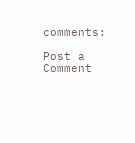comments:

Post a Comment